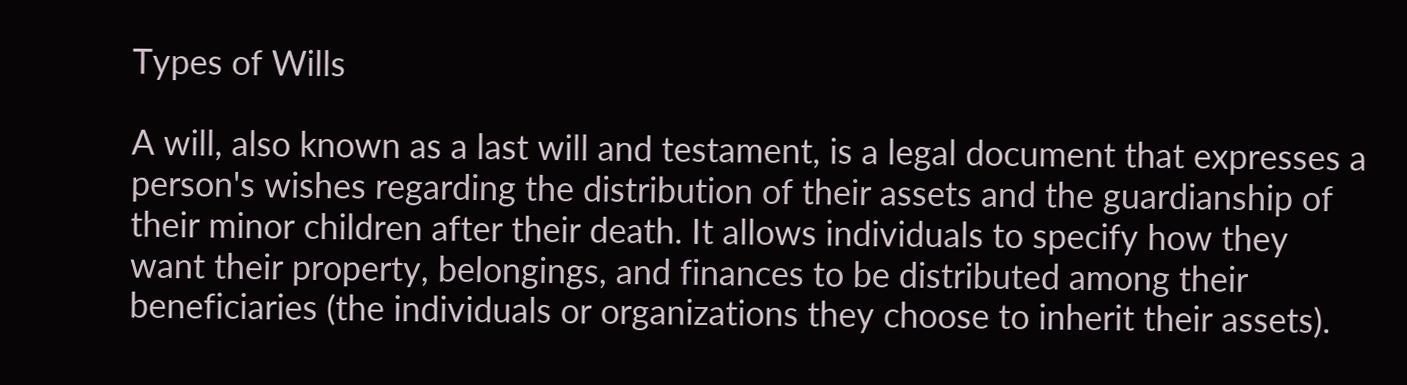Types of Wills

A will, also known as a last will and testament, is a legal document that expresses a person's wishes regarding the distribution of their assets and the guardianship of their minor children after their death. It allows individuals to specify how they want their property, belongings, and finances to be distributed among their beneficiaries (the individuals or organizations they choose to inherit their assets).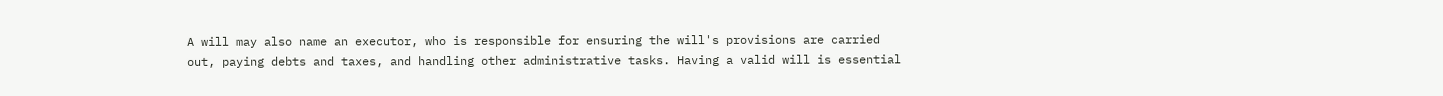A will may also name an executor, who is responsible for ensuring the will's provisions are carried out, paying debts and taxes, and handling other administrative tasks. Having a valid will is essential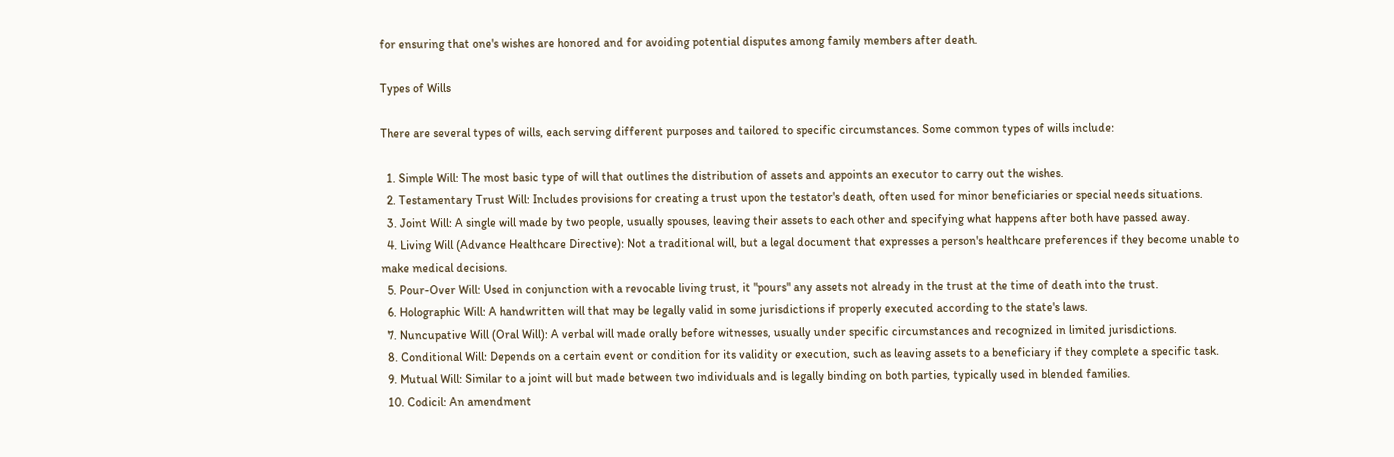for ensuring that one's wishes are honored and for avoiding potential disputes among family members after death.

Types of Wills

There are several types of wills, each serving different purposes and tailored to specific circumstances. Some common types of wills include:

  1. Simple Will: The most basic type of will that outlines the distribution of assets and appoints an executor to carry out the wishes.
  2. Testamentary Trust Will: Includes provisions for creating a trust upon the testator's death, often used for minor beneficiaries or special needs situations.
  3. Joint Will: A single will made by two people, usually spouses, leaving their assets to each other and specifying what happens after both have passed away.
  4. Living Will (Advance Healthcare Directive): Not a traditional will, but a legal document that expresses a person's healthcare preferences if they become unable to make medical decisions.
  5. Pour-Over Will: Used in conjunction with a revocable living trust, it "pours" any assets not already in the trust at the time of death into the trust.
  6. Holographic Will: A handwritten will that may be legally valid in some jurisdictions if properly executed according to the state's laws.
  7. Nuncupative Will (Oral Will): A verbal will made orally before witnesses, usually under specific circumstances and recognized in limited jurisdictions.
  8. Conditional Will: Depends on a certain event or condition for its validity or execution, such as leaving assets to a beneficiary if they complete a specific task.
  9. Mutual Will: Similar to a joint will but made between two individuals and is legally binding on both parties, typically used in blended families.
  10. Codicil: An amendment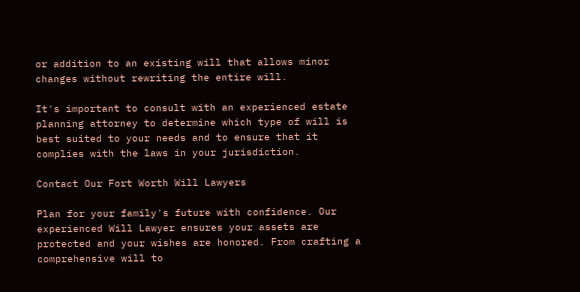or addition to an existing will that allows minor changes without rewriting the entire will.

It's important to consult with an experienced estate planning attorney to determine which type of will is best suited to your needs and to ensure that it complies with the laws in your jurisdiction.

Contact Our Fort Worth Will Lawyers

Plan for your family's future with confidence. Our experienced Will Lawyer ensures your assets are protected and your wishes are honored. From crafting a comprehensive will to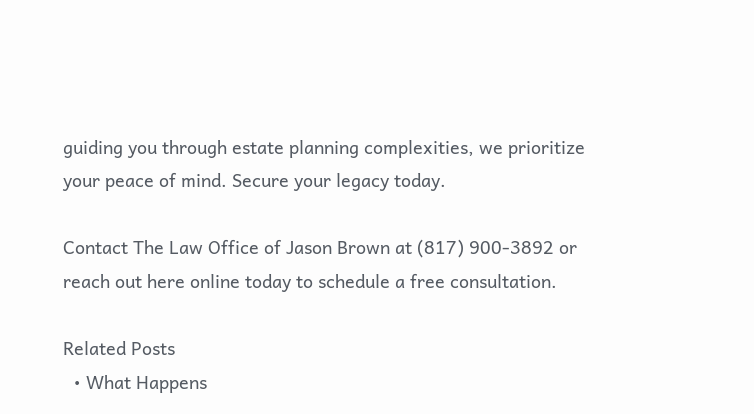guiding you through estate planning complexities, we prioritize your peace of mind. Secure your legacy today.

Contact The Law Office of Jason Brown at (817) 900-3892 or reach out here online today to schedule a free consultation.

Related Posts
  • What Happens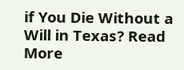if You Die Without a Will in Texas? Read More